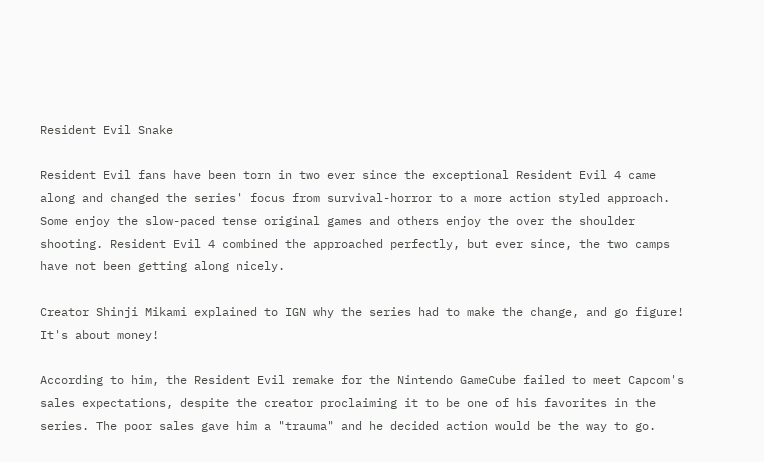Resident Evil Snake

Resident Evil fans have been torn in two ever since the exceptional Resident Evil 4 came along and changed the series' focus from survival-horror to a more action styled approach. Some enjoy the slow-paced tense original games and others enjoy the over the shoulder shooting. Resident Evil 4 combined the approached perfectly, but ever since, the two camps have not been getting along nicely.

Creator Shinji Mikami explained to IGN why the series had to make the change, and go figure! It's about money!

According to him, the Resident Evil remake for the Nintendo GameCube failed to meet Capcom's sales expectations, despite the creator proclaiming it to be one of his favorites in the series. The poor sales gave him a "trauma" and he decided action would be the way to go.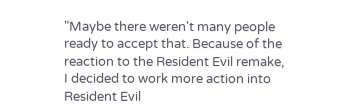"Maybe there weren't many people ready to accept that. Because of the reaction to the Resident Evil remake, I decided to work more action into Resident Evil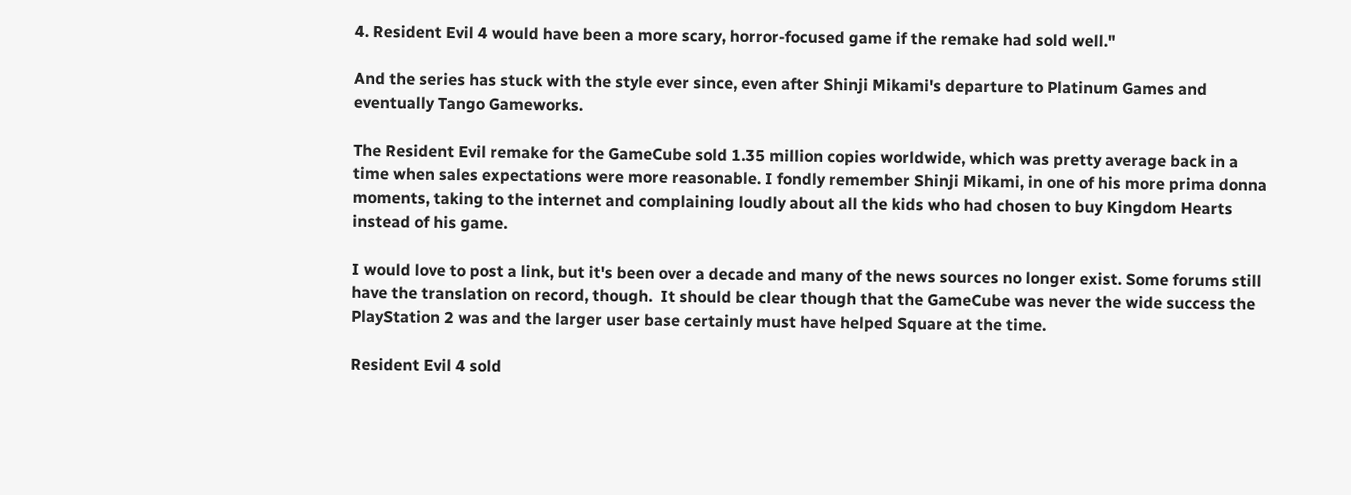4. Resident Evil 4 would have been a more scary, horror-focused game if the remake had sold well."

And the series has stuck with the style ever since, even after Shinji Mikami's departure to Platinum Games and eventually Tango Gameworks.

The Resident Evil remake for the GameCube sold 1.35 million copies worldwide, which was pretty average back in a time when sales expectations were more reasonable. I fondly remember Shinji Mikami, in one of his more prima donna moments, taking to the internet and complaining loudly about all the kids who had chosen to buy Kingdom Hearts instead of his game.

I would love to post a link, but it's been over a decade and many of the news sources no longer exist. Some forums still have the translation on record, though.  It should be clear though that the GameCube was never the wide success the PlayStation 2 was and the larger user base certainly must have helped Square at the time.

Resident Evil 4 sold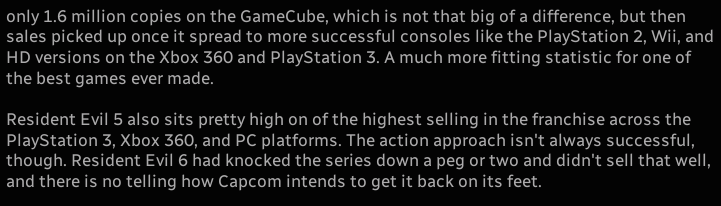only 1.6 million copies on the GameCube, which is not that big of a difference, but then sales picked up once it spread to more successful consoles like the PlayStation 2, Wii, and HD versions on the Xbox 360 and PlayStation 3. A much more fitting statistic for one of the best games ever made.

Resident Evil 5 also sits pretty high on of the highest selling in the franchise across the PlayStation 3, Xbox 360, and PC platforms. The action approach isn't always successful, though. Resident Evil 6 had knocked the series down a peg or two and didn't sell that well, and there is no telling how Capcom intends to get it back on its feet.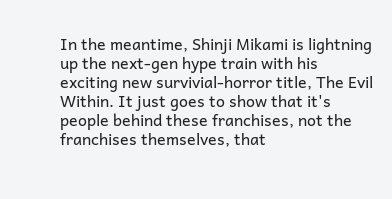In the meantime, Shinji Mikami is lightning up the next-gen hype train with his exciting new survivial-horror title, The Evil Within. It just goes to show that it's people behind these franchises, not the franchises themselves, that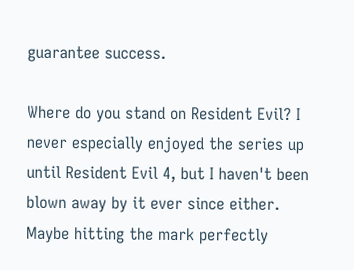guarantee success.

Where do you stand on Resident Evil? I never especially enjoyed the series up until Resident Evil 4, but I haven't been blown away by it ever since either. Maybe hitting the mark perfectly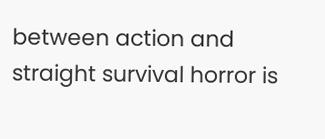between action and straight survival horror is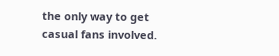the only way to get casual fans involved.